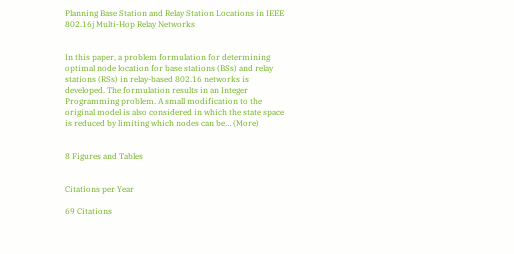Planning Base Station and Relay Station Locations in IEEE 802.16j Multi-Hop Relay Networks


In this paper, a problem formulation for determining optimal node location for base stations (BSs) and relay stations (RSs) in relay-based 802.16 networks is developed. The formulation results in an Integer Programming problem. A small modification to the original model is also considered in which the state space is reduced by limiting which nodes can be… (More)


8 Figures and Tables


Citations per Year

69 Citations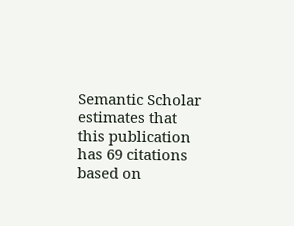Semantic Scholar estimates that this publication has 69 citations based on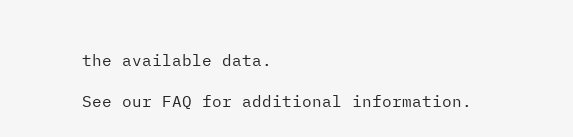the available data.

See our FAQ for additional information.